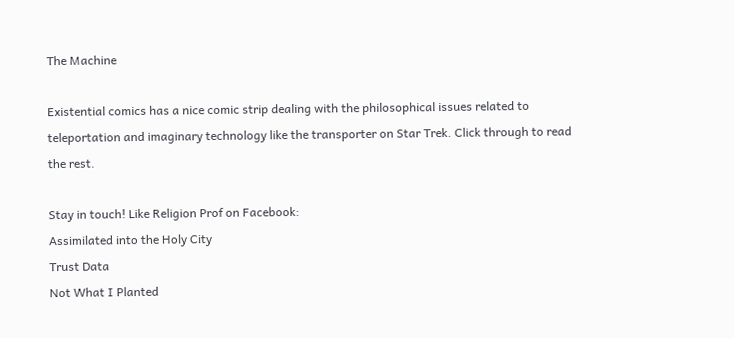The Machine

Existential comics has a nice comic strip dealing with the philosophical issues related to teleportation and imaginary technology like the transporter on Star Trek. Click through to read the rest.

Stay in touch! Like Religion Prof on Facebook:
Assimilated into the Holy City
Trust Data
Not What I Planted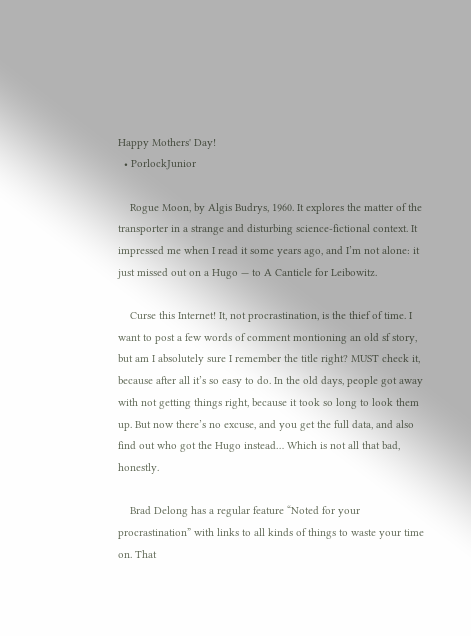Happy Mothers' Day!
  • PorlockJunior

    Rogue Moon, by Algis Budrys, 1960. It explores the matter of the transporter in a strange and disturbing science-fictional context. It impressed me when I read it some years ago, and I’m not alone: it just missed out on a Hugo — to A Canticle for Leibowitz.

    Curse this Internet! It, not procrastination, is the thief of time. I want to post a few words of comment montioning an old sf story, but am I absolutely sure I remember the title right? MUST check it, because after all it’s so easy to do. In the old days, people got away with not getting things right, because it took so long to look them up. But now there’s no excuse, and you get the full data, and also find out who got the Hugo instead… Which is not all that bad, honestly.

    Brad Delong has a regular feature “Noted for your procrastination” with links to all kinds of things to waste your time on. That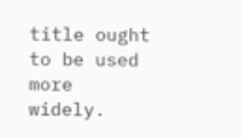title ought to be used more widely.